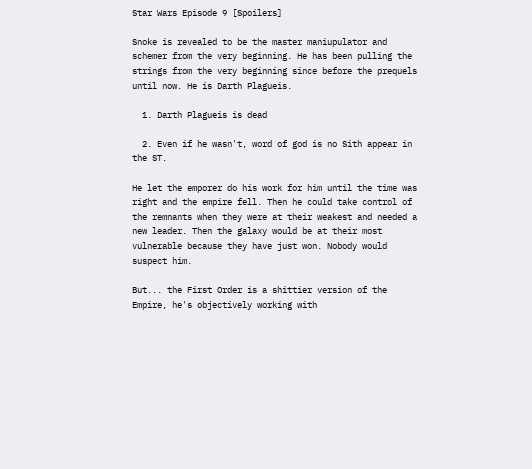Star Wars Episode 9 [Spoilers]

Snoke is revealed to be the master maniupulator and schemer from the very beginning. He has been pulling the strings from the very beginning since before the prequels until now. He is Darth Plagueis.

  1. Darth Plagueis is dead

  2. Even if he wasn't, word of god is no Sith appear in the ST.

He let the emporer do his work for him until the time was right and the empire fell. Then he could take control of the remnants when they were at their weakest and needed a new leader. Then the galaxy would be at their most vulnerable because they have just won. Nobody would suspect him.

But... the First Order is a shittier version of the Empire, he's objectively working with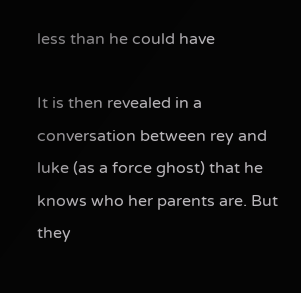less than he could have

It is then revealed in a conversation between rey and luke (as a force ghost) that he knows who her parents are. But they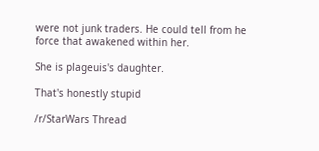were not junk traders. He could tell from he force that awakened within her.

She is plageuis's daughter.

That's honestly stupid

/r/StarWars Thread